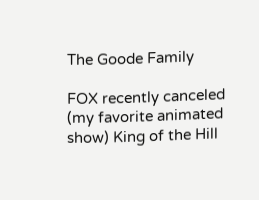The Goode Family

FOX recently canceled (my favorite animated show) King of the Hill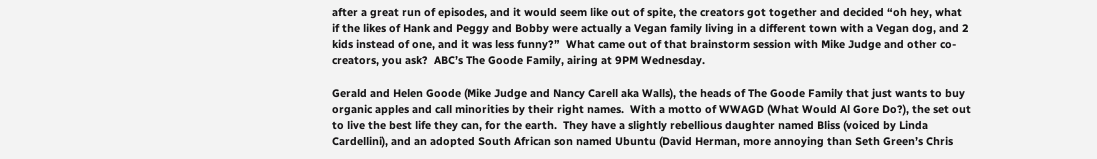after a great run of episodes, and it would seem like out of spite, the creators got together and decided “oh hey, what if the likes of Hank and Peggy and Bobby were actually a Vegan family living in a different town with a Vegan dog, and 2 kids instead of one, and it was less funny?”  What came out of that brainstorm session with Mike Judge and other co-creators, you ask?  ABC’s The Goode Family, airing at 9PM Wednesday.

Gerald and Helen Goode (Mike Judge and Nancy Carell aka Walls), the heads of The Goode Family that just wants to buy organic apples and call minorities by their right names.  With a motto of WWAGD (What Would Al Gore Do?), the set out to live the best life they can, for the earth.  They have a slightly rebellious daughter named Bliss (voiced by Linda Cardellini), and an adopted South African son named Ubuntu (David Herman, more annoying than Seth Green’s Chris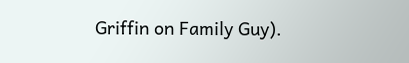Griffin on Family Guy).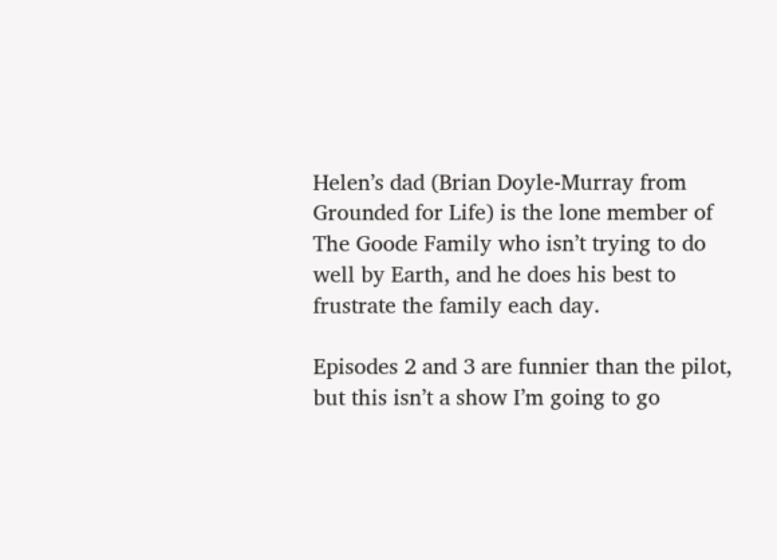Helen’s dad (Brian Doyle-Murray from Grounded for Life) is the lone member of The Goode Family who isn’t trying to do well by Earth, and he does his best to frustrate the family each day.

Episodes 2 and 3 are funnier than the pilot, but this isn’t a show I’m going to go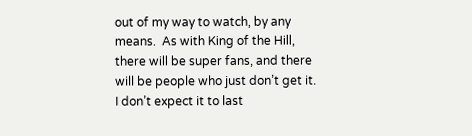out of my way to watch, by any means.  As with King of the Hill, there will be super fans, and there will be people who just don’t get it.  I don’t expect it to last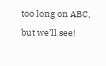too long on ABC, but we’ll see!